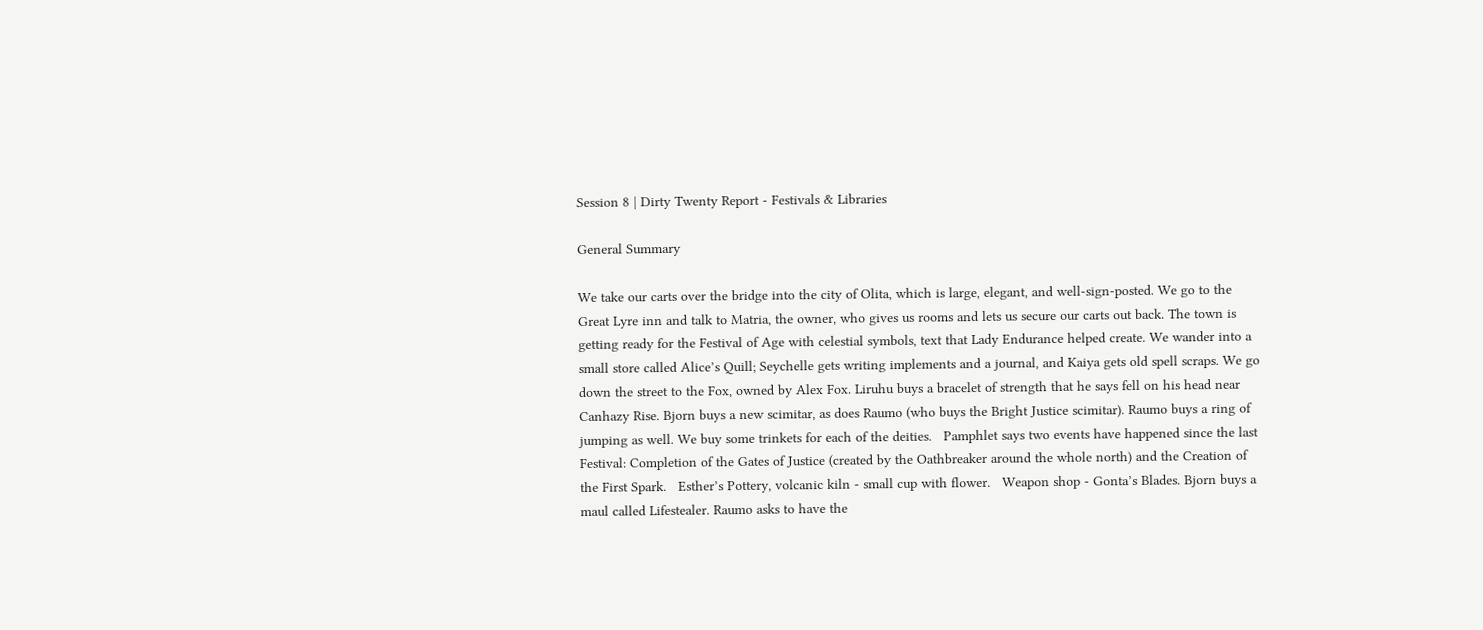Session 8 | Dirty Twenty Report - Festivals & Libraries

General Summary

We take our carts over the bridge into the city of Olita, which is large, elegant, and well-sign-posted. We go to the Great Lyre inn and talk to Matria, the owner, who gives us rooms and lets us secure our carts out back. The town is getting ready for the Festival of Age with celestial symbols, text that Lady Endurance helped create. We wander into a small store called Alice’s Quill; Seychelle gets writing implements and a journal, and Kaiya gets old spell scraps. We go down the street to the Fox, owned by Alex Fox. Liruhu buys a bracelet of strength that he says fell on his head near Canhazy Rise. Bjorn buys a new scimitar, as does Raumo (who buys the Bright Justice scimitar). Raumo buys a ring of jumping as well. We buy some trinkets for each of the deities.   Pamphlet says two events have happened since the last Festival: Completion of the Gates of Justice (created by the Oathbreaker around the whole north) and the Creation of the First Spark.   Esther’s Pottery, volcanic kiln - small cup with flower.   Weapon shop - Gonta’s Blades. Bjorn buys a maul called Lifestealer. Raumo asks to have the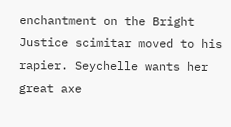enchantment on the Bright Justice scimitar moved to his rapier. Seychelle wants her great axe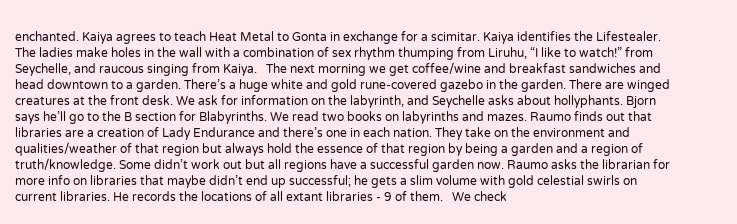enchanted. Kaiya agrees to teach Heat Metal to Gonta in exchange for a scimitar. Kaiya identifies the Lifestealer.   The ladies make holes in the wall with a combination of sex rhythm thumping from Liruhu, “I like to watch!” from Seychelle, and raucous singing from Kaiya.   The next morning we get coffee/wine and breakfast sandwiches and head downtown to a garden. There’s a huge white and gold rune-covered gazebo in the garden. There are winged creatures at the front desk. We ask for information on the labyrinth, and Seychelle asks about hollyphants. Bjorn says he’ll go to the B section for Blabyrinths. We read two books on labyrinths and mazes. Raumo finds out that libraries are a creation of Lady Endurance and there’s one in each nation. They take on the environment and qualities/weather of that region but always hold the essence of that region by being a garden and a region of truth/knowledge. Some didn’t work out but all regions have a successful garden now. Raumo asks the librarian for more info on libraries that maybe didn’t end up successful; he gets a slim volume with gold celestial swirls on current libraries. He records the locations of all extant libraries - 9 of them.   We check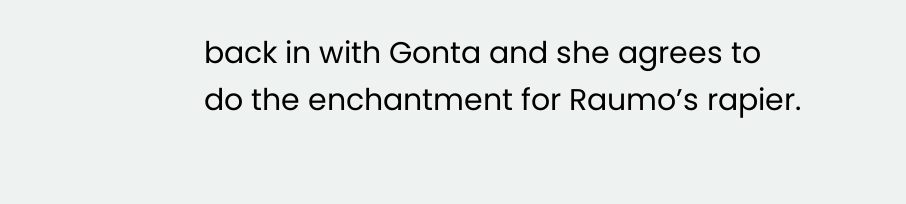back in with Gonta and she agrees to do the enchantment for Raumo’s rapier.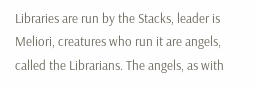Libraries are run by the Stacks, leader is Meliori, creatures who run it are angels, called the Librarians. The angels, as with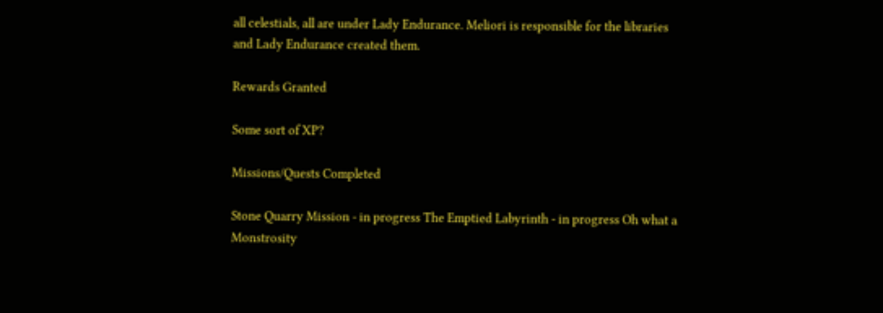all celestials, all are under Lady Endurance. Meliori is responsible for the libraries and Lady Endurance created them.

Rewards Granted

Some sort of XP?

Missions/Quests Completed

Stone Quarry Mission - in progress The Emptied Labyrinth - in progress Oh what a Monstrosity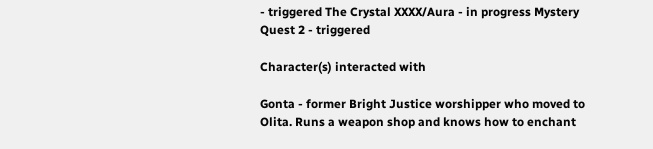- triggered The Crystal XXXX/Aura - in progress Mystery Quest 2 - triggered

Character(s) interacted with

Gonta - former Bright Justice worshipper who moved to Olita. Runs a weapon shop and knows how to enchant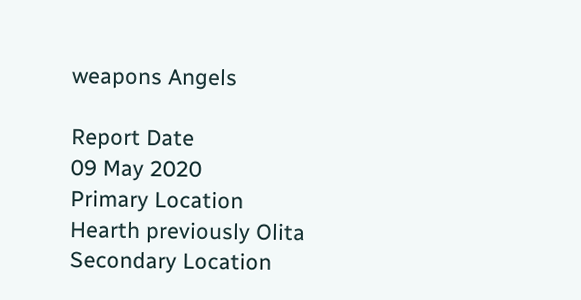weapons Angels

Report Date
09 May 2020
Primary Location
Hearth previously Olita
Secondary Location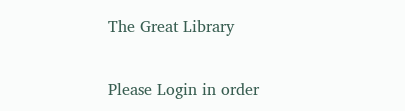The Great Library


Please Login in order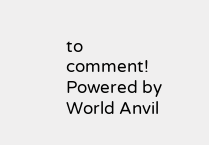to comment!
Powered by World Anvil